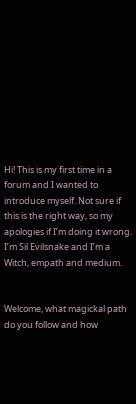Hi! This is my first time in a forum and I wanted to introduce myself. Not sure if this is the right way, so my apologies if I’m doing it wrong.
I’m Sil Evilsnake and I’m a Witch, empath and medium.


Welcome, what magickal path do you follow and how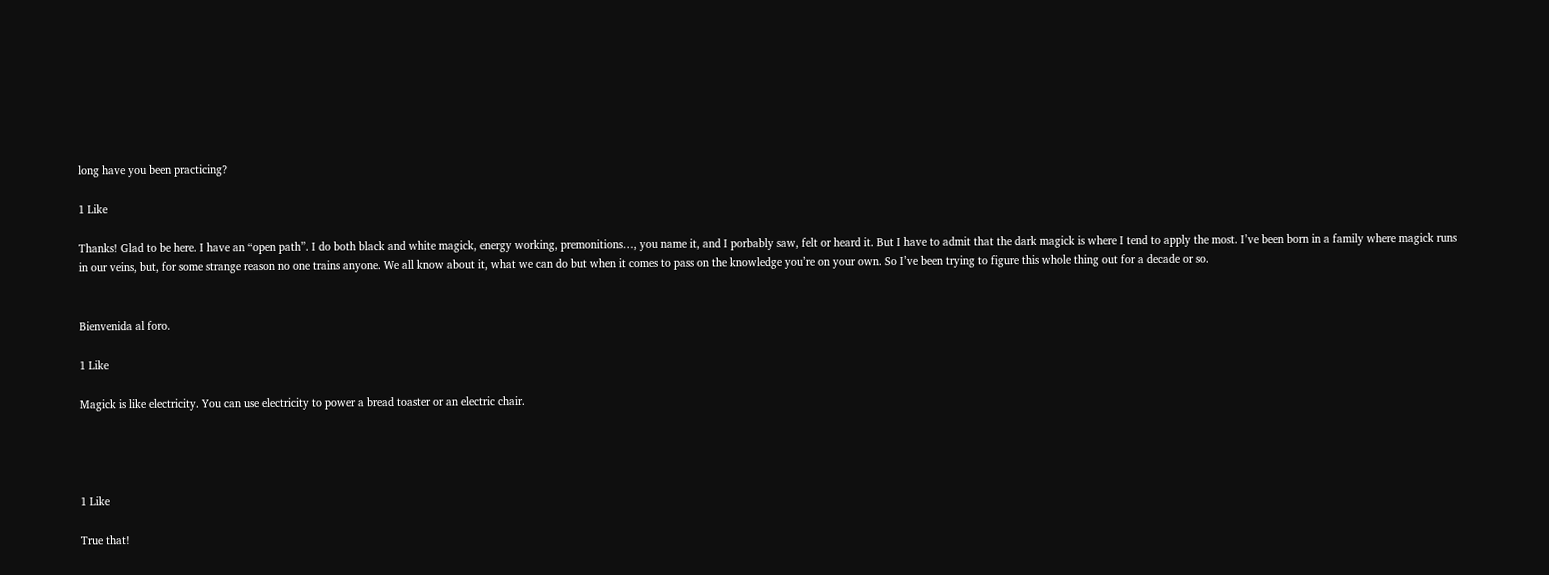long have you been practicing?

1 Like

Thanks! Glad to be here. I have an “open path”. I do both black and white magick, energy working, premonitions…, you name it, and I porbably saw, felt or heard it. But I have to admit that the dark magick is where I tend to apply the most. I’ve been born in a family where magick runs in our veins, but, for some strange reason no one trains anyone. We all know about it, what we can do but when it comes to pass on the knowledge you’re on your own. So I’ve been trying to figure this whole thing out for a decade or so.


Bienvenida al foro.

1 Like

Magick is like electricity. You can use electricity to power a bread toaster or an electric chair.




1 Like

True that!